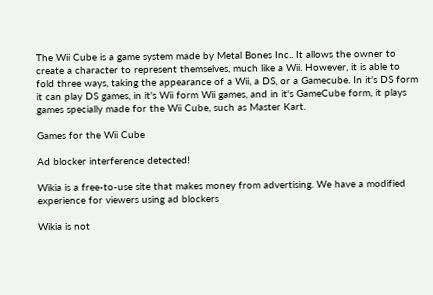The Wii Cube is a game system made by Metal Bones Inc.. It allows the owner to create a character to represent themselves, much like a Wii. However, it is able to fold three ways, taking the appearance of a Wii, a DS, or a Gamecube. In it's DS form it can play DS games, in it's Wii form Wii games, and in it's GameCube form, it plays games specially made for the Wii Cube, such as Master Kart.

Games for the Wii Cube

Ad blocker interference detected!

Wikia is a free-to-use site that makes money from advertising. We have a modified experience for viewers using ad blockers

Wikia is not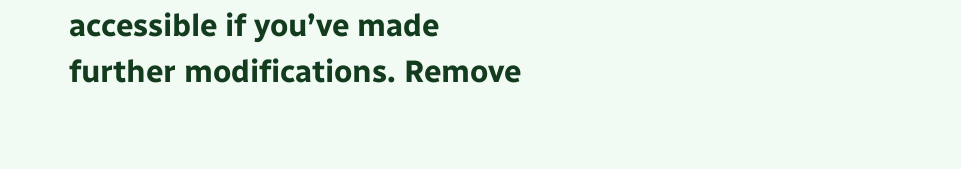accessible if you’ve made further modifications. Remove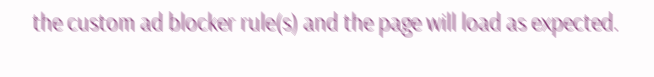the custom ad blocker rule(s) and the page will load as expected.